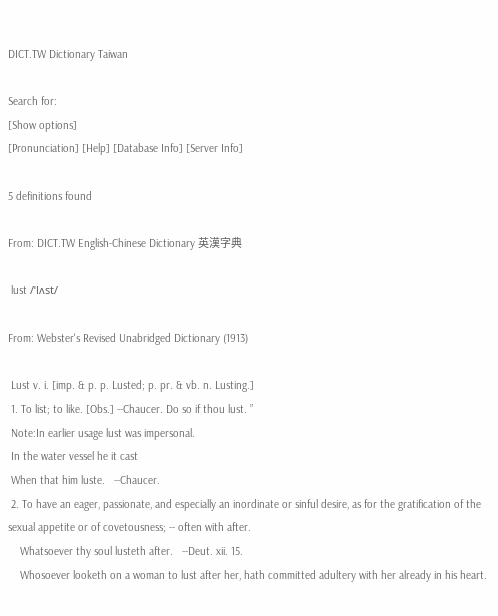DICT.TW Dictionary Taiwan

Search for:
[Show options]
[Pronunciation] [Help] [Database Info] [Server Info]

5 definitions found

From: DICT.TW English-Chinese Dictionary 英漢字典

 lust /ˈlʌst/

From: Webster's Revised Unabridged Dictionary (1913)

 Lust v. i. [imp. & p. p. Lusted; p. pr. & vb. n. Lusting.]
 1. To list; to like. [Obs.] --Chaucer. Do so if thou lust. ”
 Note:In earlier usage lust was impersonal.
 In the water vessel he it cast
 When that him luste.   --Chaucer.
 2. To have an eager, passionate, and especially an inordinate or sinful desire, as for the gratification of the sexual appetite or of covetousness; -- often with after.
    Whatsoever thy soul lusteth after.   --Deut. xii. 15.
    Whosoever looketh on a woman to lust after her, hath committed adultery with her already in his heart.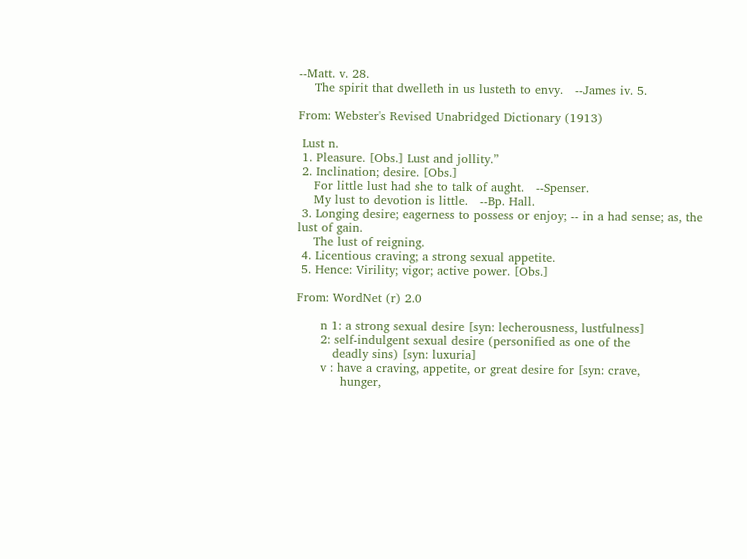--Matt. v. 28.
    The spirit that dwelleth in us lusteth to envy.   --James iv. 5.

From: Webster's Revised Unabridged Dictionary (1913)

 Lust n.
 1. Pleasure. [Obs.] Lust and jollity.”
 2. Inclination; desire. [Obs.]
    For little lust had she to talk of aught.   --Spenser.
    My lust to devotion is little.   --Bp. Hall.
 3. Longing desire; eagerness to possess or enjoy; -- in a had sense; as, the lust of gain.
    The lust of reigning.
 4. Licentious craving; a strong sexual appetite.
 5. Hence: Virility; vigor; active power. [Obs.]

From: WordNet (r) 2.0

      n 1: a strong sexual desire [syn: lecherousness, lustfulness]
      2: self-indulgent sexual desire (personified as one of the
         deadly sins) [syn: luxuria]
      v : have a craving, appetite, or great desire for [syn: crave,
           hunger,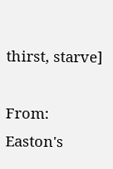thirst, starve]

From: Easton's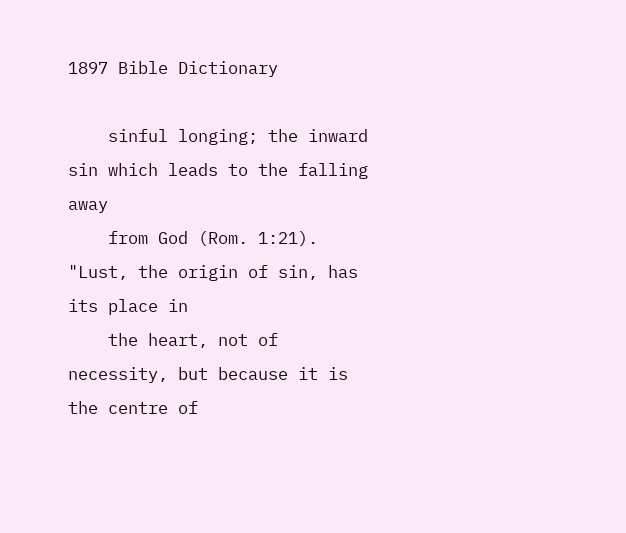1897 Bible Dictionary

    sinful longing; the inward sin which leads to the falling away
    from God (Rom. 1:21). "Lust, the origin of sin, has its place in
    the heart, not of necessity, but because it is the centre of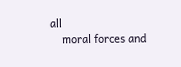all
    moral forces and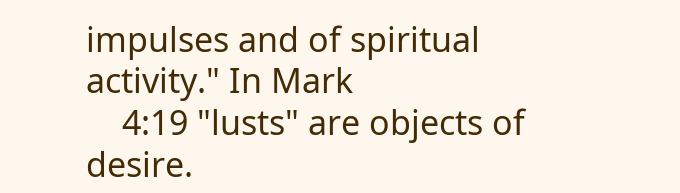impulses and of spiritual activity." In Mark
    4:19 "lusts" are objects of desire.